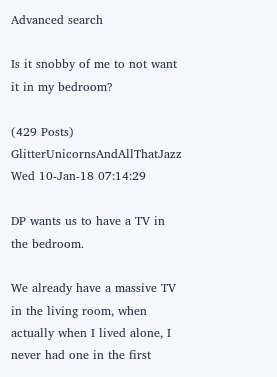Advanced search

Is it snobby of me to not want it in my bedroom?

(429 Posts)
GlitterUnicornsAndAllThatJazz Wed 10-Jan-18 07:14:29

DP wants us to have a TV in the bedroom.

We already have a massive TV in the living room, when actually when I lived alone, I never had one in the first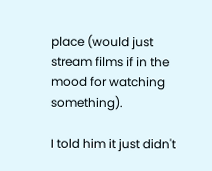place (would just stream films if in the mood for watching something).

I told him it just didn't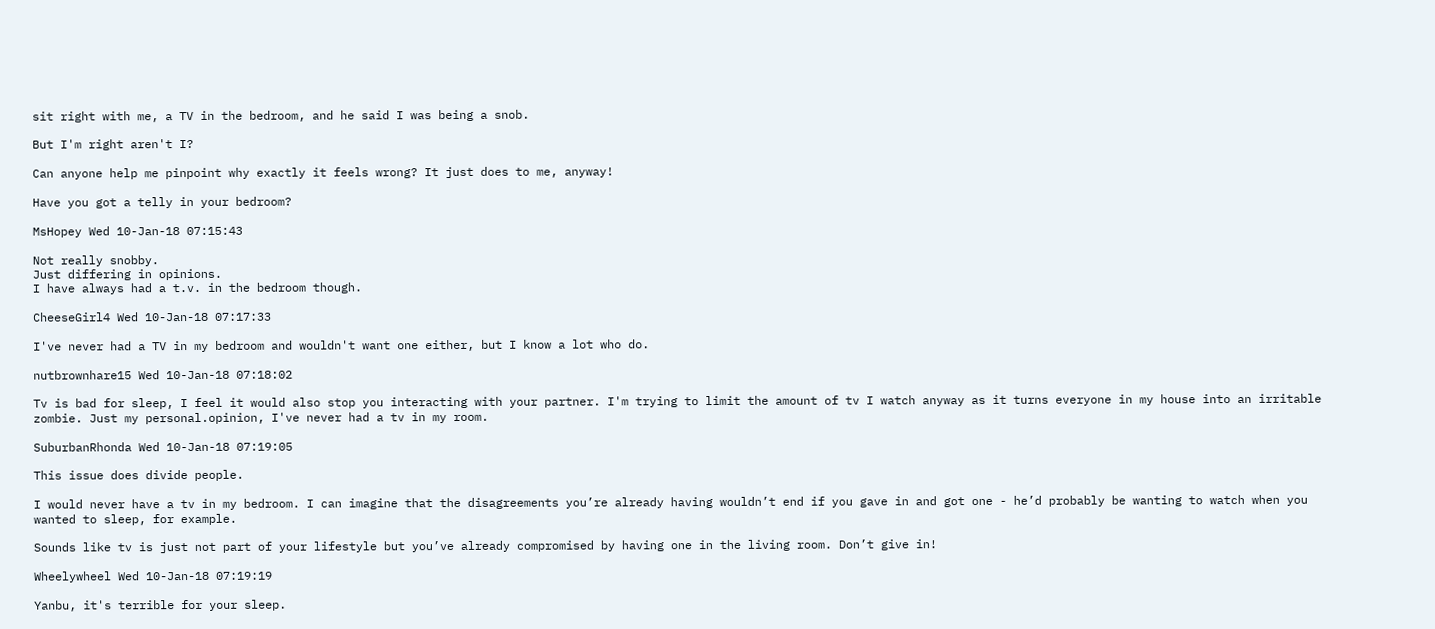sit right with me, a TV in the bedroom, and he said I was being a snob.

But I'm right aren't I?

Can anyone help me pinpoint why exactly it feels wrong? It just does to me, anyway!

Have you got a telly in your bedroom?

MsHopey Wed 10-Jan-18 07:15:43

Not really snobby.
Just differing in opinions.
I have always had a t.v. in the bedroom though.

CheeseGirl4 Wed 10-Jan-18 07:17:33

I've never had a TV in my bedroom and wouldn't want one either, but I know a lot who do.

nutbrownhare15 Wed 10-Jan-18 07:18:02

Tv is bad for sleep, I feel it would also stop you interacting with your partner. I'm trying to limit the amount of tv I watch anyway as it turns everyone in my house into an irritable zombie. Just my personal.opinion, I've never had a tv in my room.

SuburbanRhonda Wed 10-Jan-18 07:19:05

This issue does divide people.

I would never have a tv in my bedroom. I can imagine that the disagreements you’re already having wouldn’t end if you gave in and got one - he’d probably be wanting to watch when you wanted to sleep, for example.

Sounds like tv is just not part of your lifestyle but you’ve already compromised by having one in the living room. Don’t give in!

Wheelywheel Wed 10-Jan-18 07:19:19

Yanbu, it's terrible for your sleep.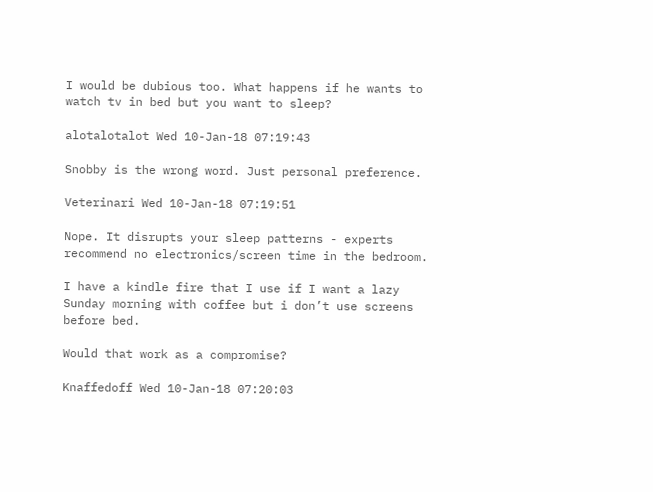I would be dubious too. What happens if he wants to watch tv in bed but you want to sleep?

alotalotalot Wed 10-Jan-18 07:19:43

Snobby is the wrong word. Just personal preference.

Veterinari Wed 10-Jan-18 07:19:51

Nope. It disrupts your sleep patterns - experts recommend no electronics/screen time in the bedroom.

I have a kindle fire that I use if I want a lazy Sunday morning with coffee but i don’t use screens before bed.

Would that work as a compromise?

Knaffedoff Wed 10-Jan-18 07:20:03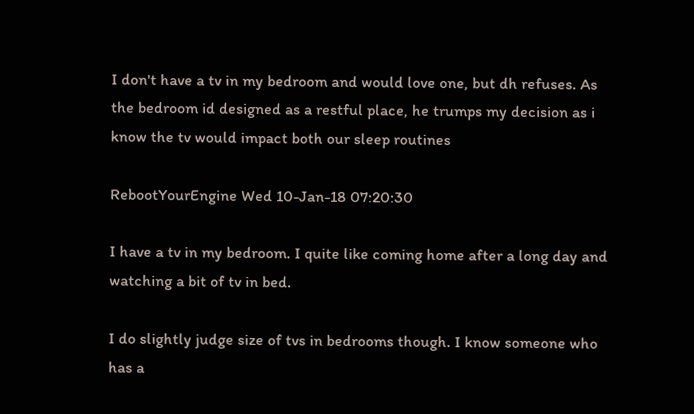I don't have a tv in my bedroom and would love one, but dh refuses. As the bedroom id designed as a restful place, he trumps my decision as i know the tv would impact both our sleep routines

RebootYourEngine Wed 10-Jan-18 07:20:30

I have a tv in my bedroom. I quite like coming home after a long day and watching a bit of tv in bed.

I do slightly judge size of tvs in bedrooms though. I know someone who has a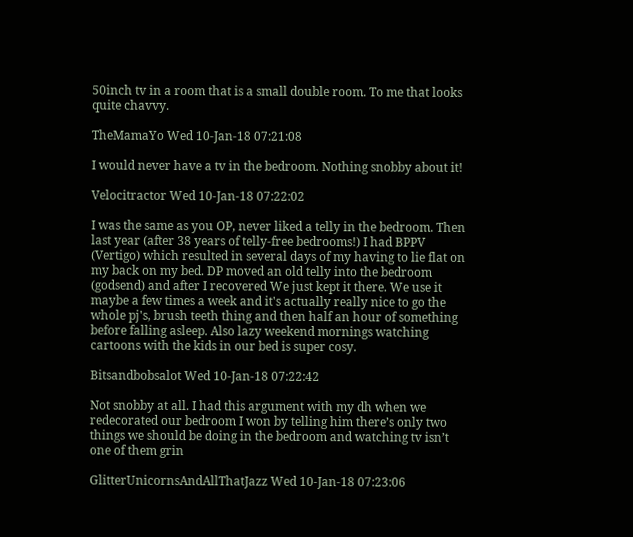50inch tv in a room that is a small double room. To me that looks quite chavvy.

TheMamaYo Wed 10-Jan-18 07:21:08

I would never have a tv in the bedroom. Nothing snobby about it!

Velocitractor Wed 10-Jan-18 07:22:02

I was the same as you OP, never liked a telly in the bedroom. Then last year (after 38 years of telly-free bedrooms!) I had BPPV (Vertigo) which resulted in several days of my having to lie flat on my back on my bed. DP moved an old telly into the bedroom (godsend) and after I recovered We just kept it there. We use it maybe a few times a week and it's actually really nice to go the whole pj's, brush teeth thing and then half an hour of something before falling asleep. Also lazy weekend mornings watching cartoons with the kids in our bed is super cosy.

Bitsandbobsalot Wed 10-Jan-18 07:22:42

Not snobby at all. I had this argument with my dh when we redecorated our bedroom I won by telling him there’s only two things we should be doing in the bedroom and watching tv isn’t one of them grin

GlitterUnicornsAndAllThatJazz Wed 10-Jan-18 07:23:06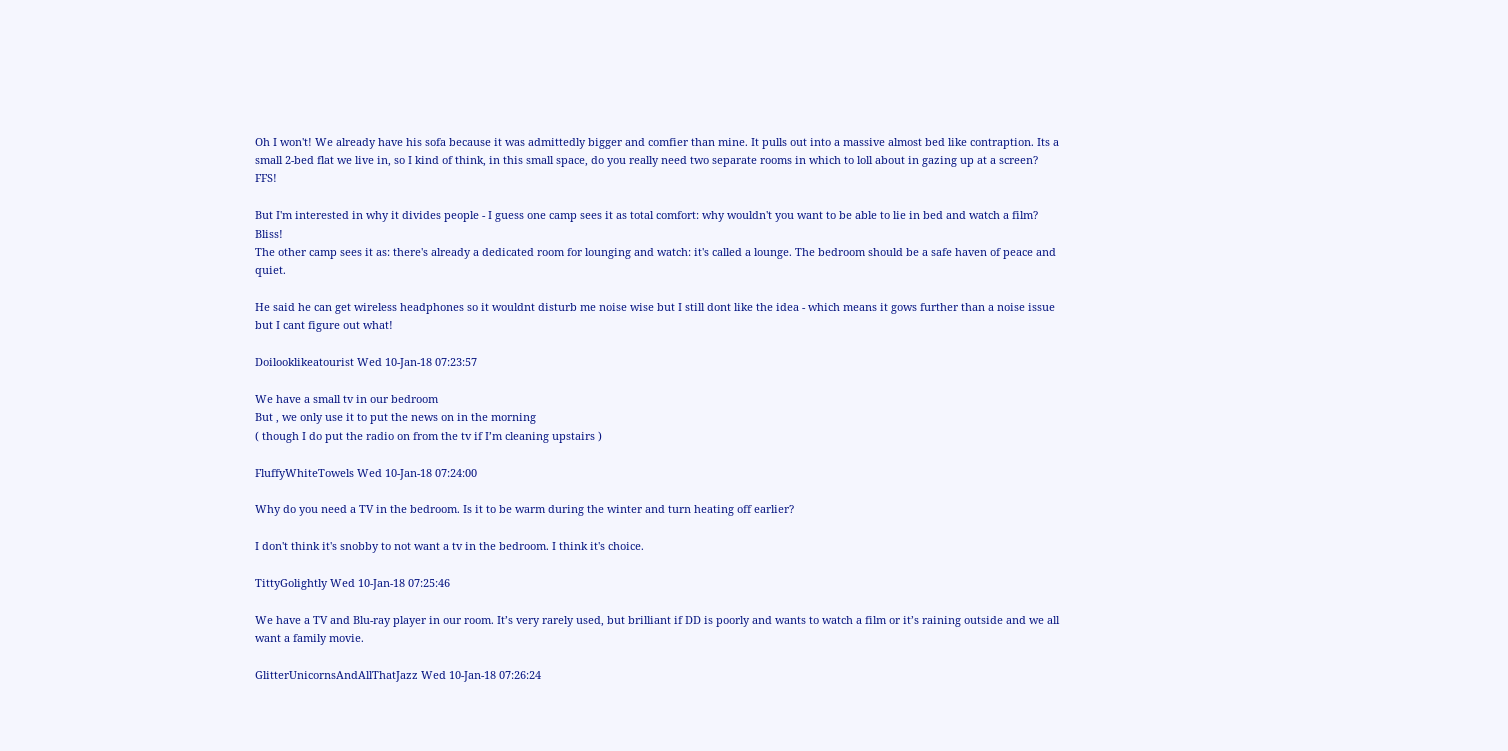Oh I won't! We already have his sofa because it was admittedly bigger and comfier than mine. It pulls out into a massive almost bed like contraption. Its a small 2-bed flat we live in, so I kind of think, in this small space, do you really need two separate rooms in which to loll about in gazing up at a screen? FFS!

But I'm interested in why it divides people - I guess one camp sees it as total comfort: why wouldn't you want to be able to lie in bed and watch a film? Bliss!
The other camp sees it as: there's already a dedicated room for lounging and watch: it's called a lounge. The bedroom should be a safe haven of peace and quiet.

He said he can get wireless headphones so it wouldnt disturb me noise wise but I still dont like the idea - which means it gows further than a noise issue but I cant figure out what!

Doilooklikeatourist Wed 10-Jan-18 07:23:57

We have a small tv in our bedroom
But , we only use it to put the news on in the morning
( though I do put the radio on from the tv if I’m cleaning upstairs )

FluffyWhiteTowels Wed 10-Jan-18 07:24:00

Why do you need a TV in the bedroom. Is it to be warm during the winter and turn heating off earlier?

I don't think it's snobby to not want a tv in the bedroom. I think it's choice.

TittyGolightly Wed 10-Jan-18 07:25:46

We have a TV and Blu-ray player in our room. It’s very rarely used, but brilliant if DD is poorly and wants to watch a film or it’s raining outside and we all want a family movie.

GlitterUnicornsAndAllThatJazz Wed 10-Jan-18 07:26:24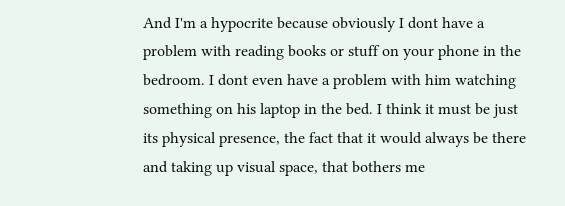And I'm a hypocrite because obviously I dont have a problem with reading books or stuff on your phone in the bedroom. I dont even have a problem with him watching something on his laptop in the bed. I think it must be just its physical presence, the fact that it would always be there and taking up visual space, that bothers me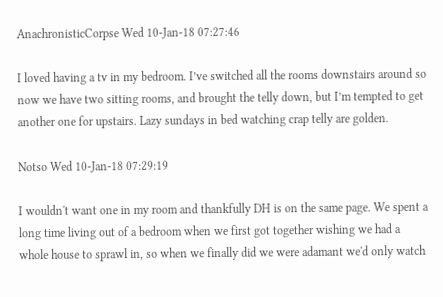AnachronisticCorpse Wed 10-Jan-18 07:27:46

I loved having a tv in my bedroom. I’ve switched all the rooms downstairs around so now we have two sitting rooms, and brought the telly down, but I’m tempted to get another one for upstairs. Lazy sundays in bed watching crap telly are golden.

Notso Wed 10-Jan-18 07:29:19

I wouldn't want one in my room and thankfully DH is on the same page. We spent a long time living out of a bedroom when we first got together wishing we had a whole house to sprawl in, so when we finally did we were adamant we'd only watch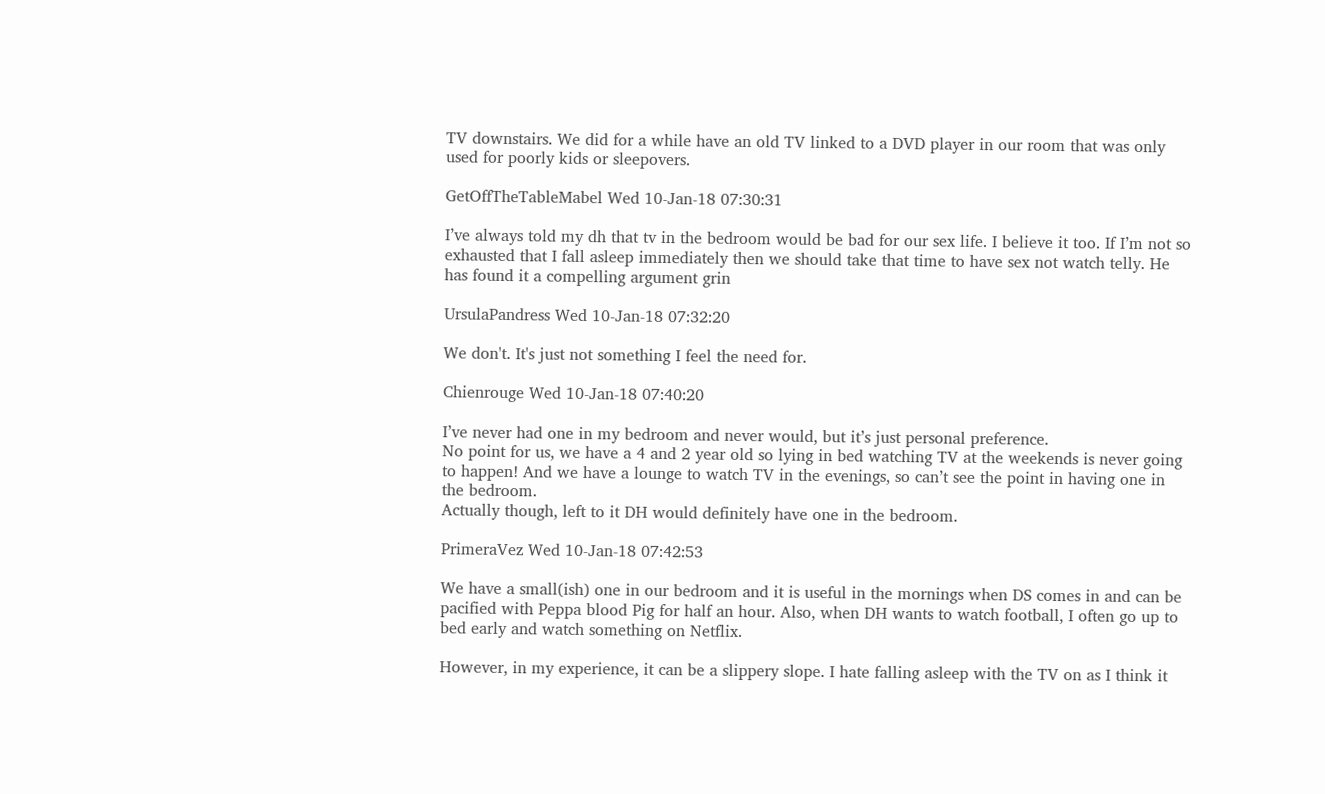TV downstairs. We did for a while have an old TV linked to a DVD player in our room that was only used for poorly kids or sleepovers.

GetOffTheTableMabel Wed 10-Jan-18 07:30:31

I’ve always told my dh that tv in the bedroom would be bad for our sex life. I believe it too. If I’m not so exhausted that I fall asleep immediately then we should take that time to have sex not watch telly. He has found it a compelling argument grin

UrsulaPandress Wed 10-Jan-18 07:32:20

We don't. It's just not something I feel the need for.

Chienrouge Wed 10-Jan-18 07:40:20

I’ve never had one in my bedroom and never would, but it’s just personal preference.
No point for us, we have a 4 and 2 year old so lying in bed watching TV at the weekends is never going to happen! And we have a lounge to watch TV in the evenings, so can’t see the point in having one in the bedroom.
Actually though, left to it DH would definitely have one in the bedroom.

PrimeraVez Wed 10-Jan-18 07:42:53

We have a small(ish) one in our bedroom and it is useful in the mornings when DS comes in and can be pacified with Peppa blood Pig for half an hour. Also, when DH wants to watch football, I often go up to bed early and watch something on Netflix.

However, in my experience, it can be a slippery slope. I hate falling asleep with the TV on as I think it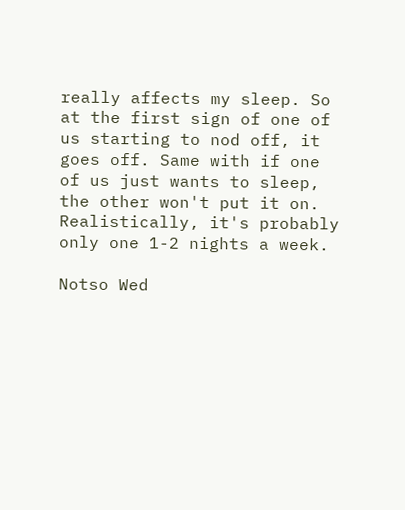really affects my sleep. So at the first sign of one of us starting to nod off, it goes off. Same with if one of us just wants to sleep, the other won't put it on. Realistically, it's probably only one 1-2 nights a week.

Notso Wed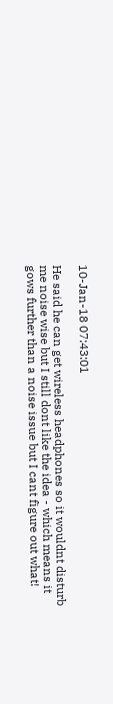10-Jan-18 07:43:01

He said he can get wireless headphones so it wouldnt disturb me noise wise but I still dont like the idea - which means it gows further than a noise issue but I cant figure out what!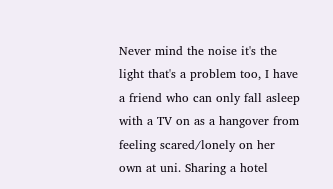Never mind the noise it's the light that's a problem too, I have a friend who can only fall asleep with a TV on as a hangover from feeling scared/lonely on her own at uni. Sharing a hotel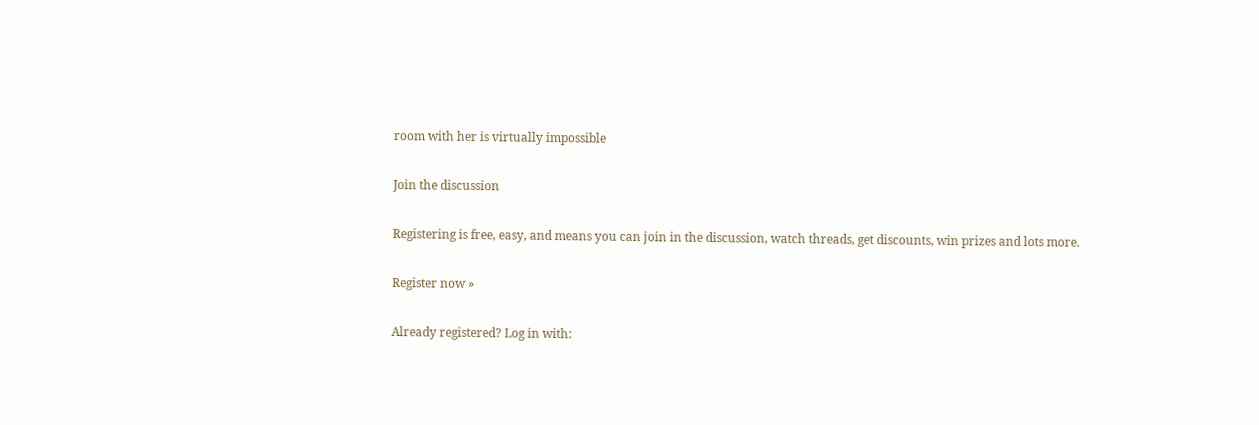room with her is virtually impossible

Join the discussion

Registering is free, easy, and means you can join in the discussion, watch threads, get discounts, win prizes and lots more.

Register now »

Already registered? Log in with: